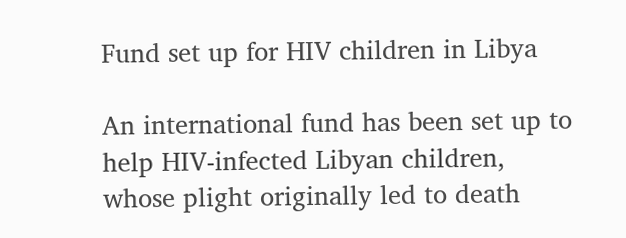Fund set up for HIV children in Libya

An international fund has been set up to help HIV-infected Libyan children, whose plight originally led to death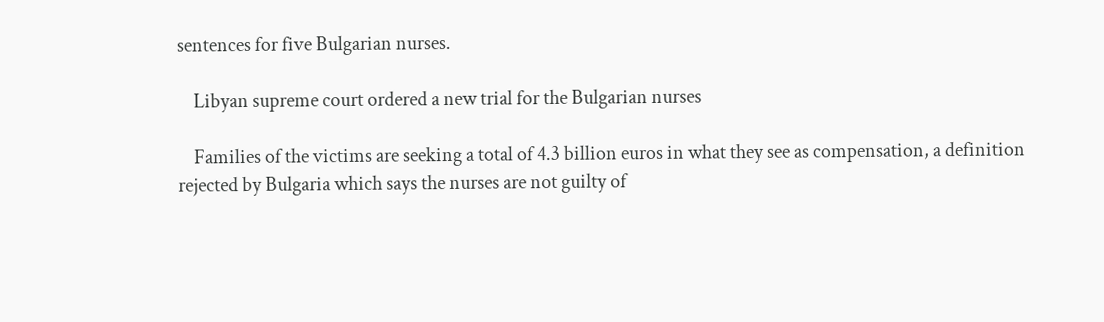sentences for five Bulgarian nurses.

    Libyan supreme court ordered a new trial for the Bulgarian nurses

    Families of the victims are seeking a total of 4.3 billion euros in what they see as compensation, a definition rejected by Bulgaria which says the nurses are not guilty of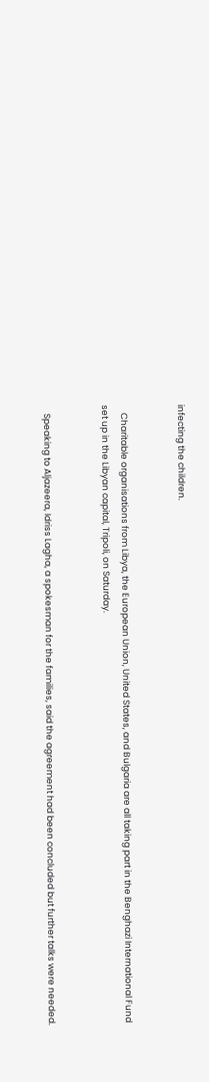infecting the children.


    Charitable organisations from Libya, the European Union, United States, and Bulgaria are all taking part in the Benghazi International Fund set up in the Libyan capital, Tripoli, on Saturday.


    Speaking to Aljazeera, Idriss Lagha, a spokesman for the families, said the agreement had been concluded but further talks were needed.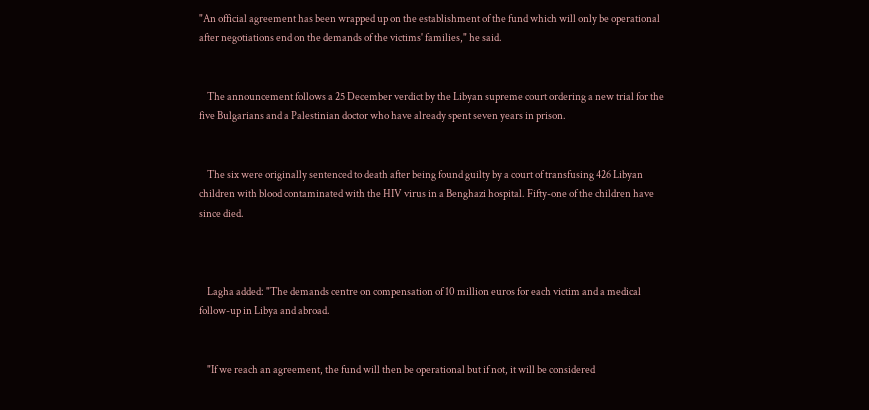"An official agreement has been wrapped up on the establishment of the fund which will only be operational after negotiations end on the demands of the victims' families," he said.


    The announcement follows a 25 December verdict by the Libyan supreme court ordering a new trial for the five Bulgarians and a Palestinian doctor who have already spent seven years in prison.


    The six were originally sentenced to death after being found guilty by a court of transfusing 426 Libyan children with blood contaminated with the HIV virus in a Benghazi hospital. Fifty-one of the children have since died.



    Lagha added: "The demands centre on compensation of 10 million euros for each victim and a medical follow-up in Libya and abroad.


    "If we reach an agreement, the fund will then be operational but if not, it will be considered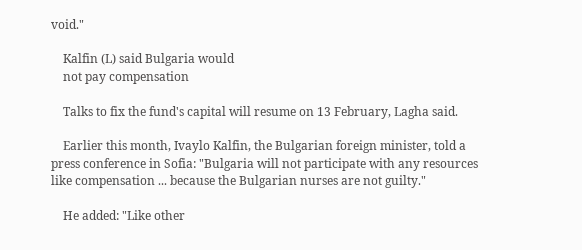void."

    Kalfin (L) said Bulgaria would
    not pay compensation

    Talks to fix the fund's capital will resume on 13 February, Lagha said.

    Earlier this month, Ivaylo Kalfin, the Bulgarian foreign minister, told a press conference in Sofia: "Bulgaria will not participate with any resources like compensation ... because the Bulgarian nurses are not guilty."

    He added: "Like other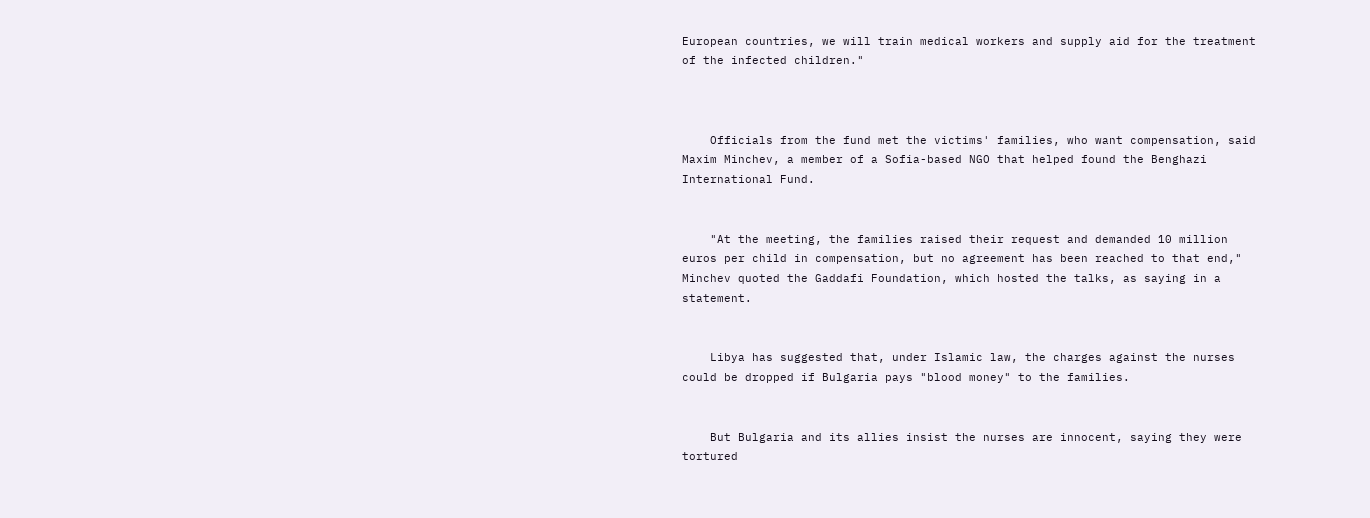European countries, we will train medical workers and supply aid for the treatment of the infected children."



    Officials from the fund met the victims' families, who want compensation, said Maxim Minchev, a member of a Sofia-based NGO that helped found the Benghazi International Fund.


    "At the meeting, the families raised their request and demanded 10 million euros per child in compensation, but no agreement has been reached to that end," Minchev quoted the Gaddafi Foundation, which hosted the talks, as saying in a statement.


    Libya has suggested that, under Islamic law, the charges against the nurses could be dropped if Bulgaria pays "blood money" to the families.


    But Bulgaria and its allies insist the nurses are innocent, saying they were tortured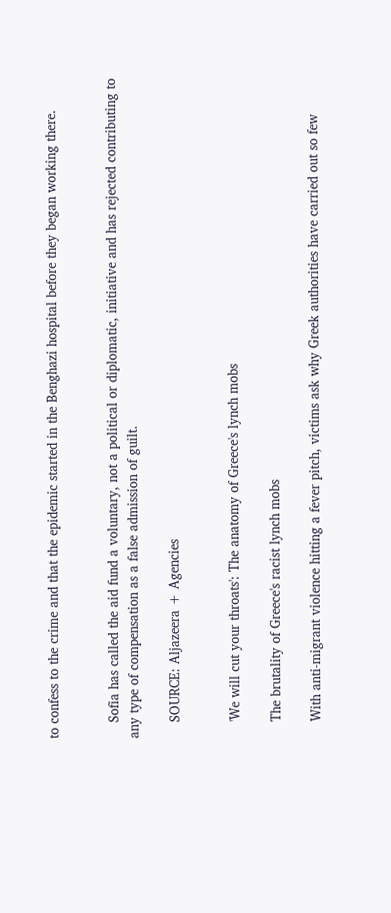to confess to the crime and that the epidemic started in the Benghazi hospital before they began working there.


    Sofia has called the aid fund a voluntary, not a political or diplomatic, initiative and has rejected contributing to any type of compensation as a false admission of guilt.

    SOURCE: Aljazeera + Agencies


    'We will cut your throats': The anatomy of Greece's lynch mobs

    The brutality of Greece's racist lynch mobs

    With anti-migrant violence hitting a fever pitch, victims ask why Greek authorities have carried out so few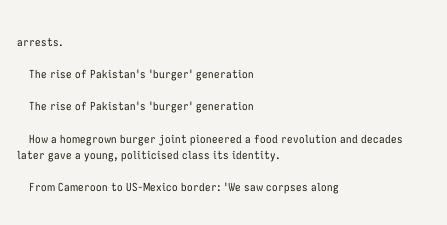arrests.

    The rise of Pakistan's 'burger' generation

    The rise of Pakistan's 'burger' generation

    How a homegrown burger joint pioneered a food revolution and decades later gave a young, politicised class its identity.

    From Cameroon to US-Mexico border: 'We saw corpses along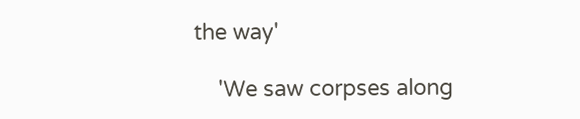the way'

    'We saw corpses along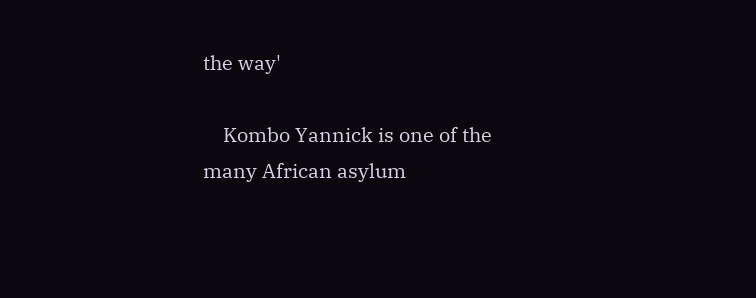the way'

    Kombo Yannick is one of the many African asylum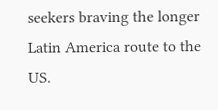seekers braving the longer Latin America route to the US.